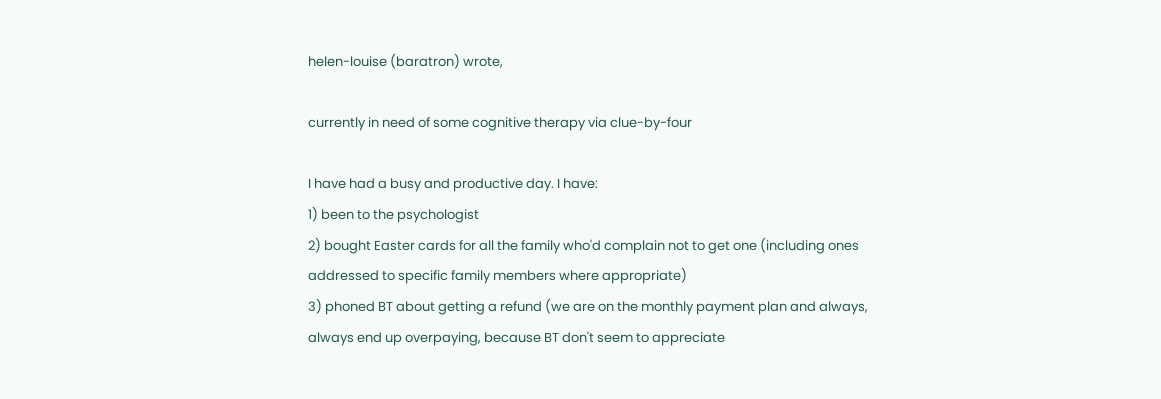helen-louise (baratron) wrote,

currently in need of some cognitive therapy via clue-by-four

I have had a busy and productive day. I have:
1) been to the psychologist
2) bought Easter cards for all the family who'd complain not to get one (including ones addressed to specific family members where appropriate)
3) phoned BT about getting a refund (we are on the monthly payment plan and always, always end up overpaying, because BT don't seem to appreciate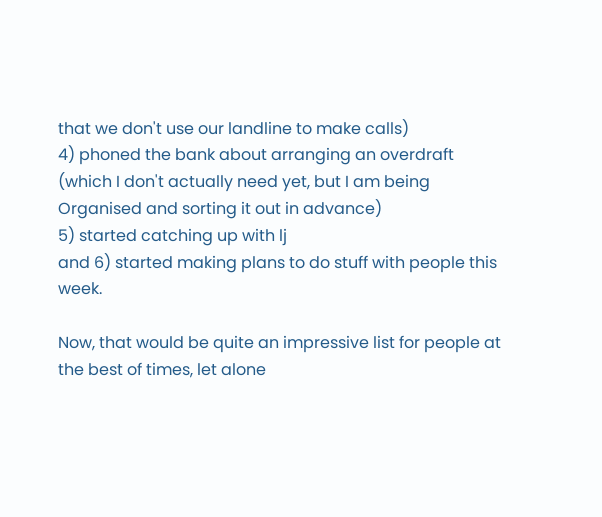that we don't use our landline to make calls)
4) phoned the bank about arranging an overdraft (which I don't actually need yet, but I am being Organised and sorting it out in advance)
5) started catching up with lj
and 6) started making plans to do stuff with people this week.

Now, that would be quite an impressive list for people at the best of times, let alone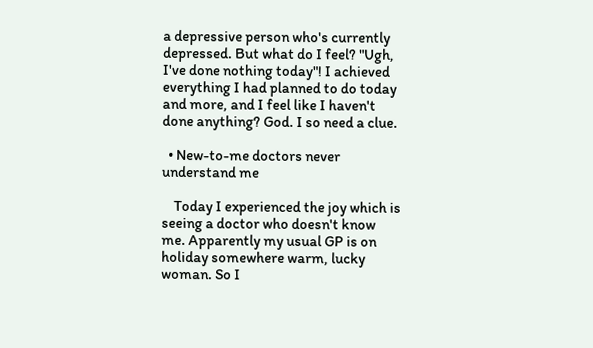a depressive person who's currently depressed. But what do I feel? "Ugh, I've done nothing today"! I achieved everything I had planned to do today and more, and I feel like I haven't done anything? God. I so need a clue.

  • New-to-me doctors never understand me

    Today I experienced the joy which is seeing a doctor who doesn't know me. Apparently my usual GP is on holiday somewhere warm, lucky woman. So I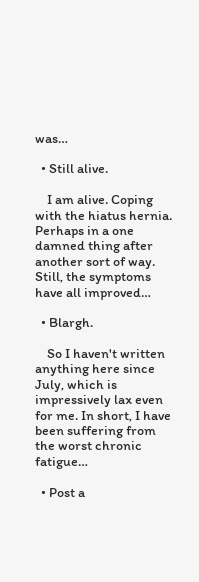was…

  • Still alive.

    I am alive. Coping with the hiatus hernia. Perhaps in a one damned thing after another sort of way. Still, the symptoms have all improved…

  • Blargh.

    So I haven't written anything here since July, which is impressively lax even for me. In short, I have been suffering from the worst chronic fatigue…

  • Post a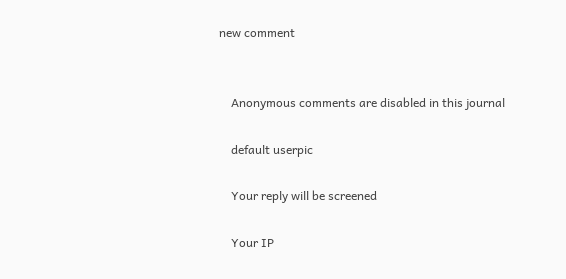new comment


    Anonymous comments are disabled in this journal

    default userpic

    Your reply will be screened

    Your IP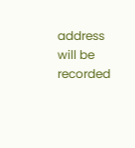address will be recorded